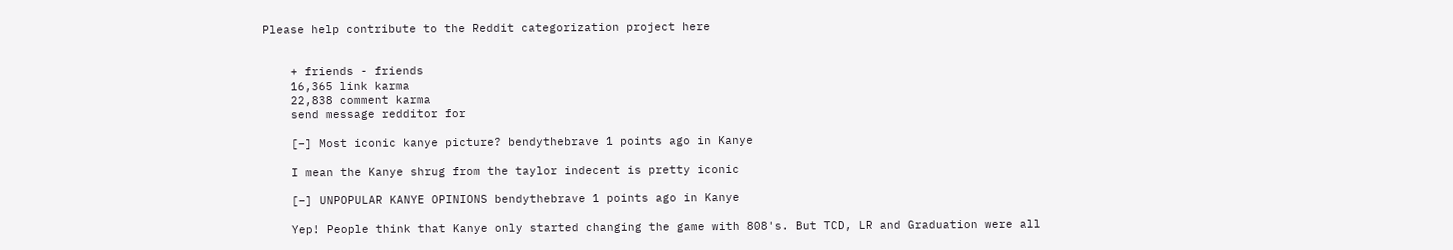Please help contribute to the Reddit categorization project here


    + friends - friends
    16,365 link karma
    22,838 comment karma
    send message redditor for

    [–] Most iconic kanye picture? bendythebrave 1 points ago in Kanye

    I mean the Kanye shrug from the taylor indecent is pretty iconic

    [–] UNPOPULAR KANYE OPINIONS bendythebrave 1 points ago in Kanye

    Yep! People think that Kanye only started changing the game with 808's. But TCD, LR and Graduation were all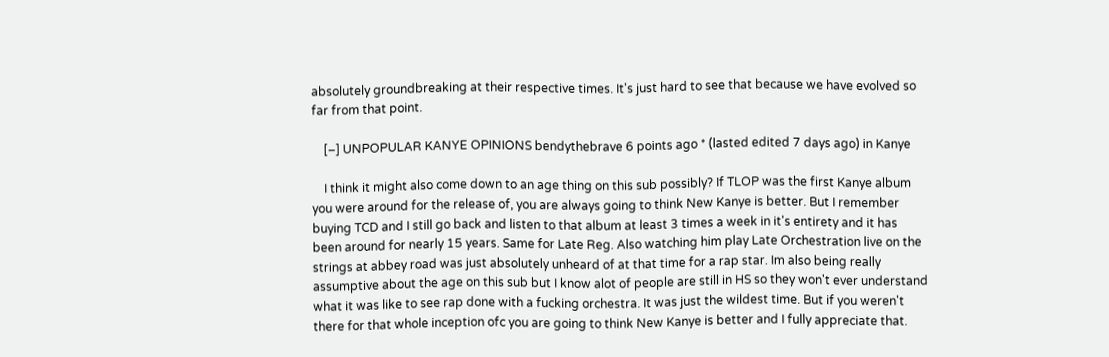absolutely groundbreaking at their respective times. It's just hard to see that because we have evolved so far from that point.

    [–] UNPOPULAR KANYE OPINIONS bendythebrave 6 points ago * (lasted edited 7 days ago) in Kanye

    I think it might also come down to an age thing on this sub possibly? If TLOP was the first Kanye album you were around for the release of, you are always going to think New Kanye is better. But I remember buying TCD and I still go back and listen to that album at least 3 times a week in it's entirety and it has been around for nearly 15 years. Same for Late Reg. Also watching him play Late Orchestration live on the strings at abbey road was just absolutely unheard of at that time for a rap star. Im also being really assumptive about the age on this sub but I know alot of people are still in HS so they won't ever understand what it was like to see rap done with a fucking orchestra. It was just the wildest time. But if you weren't there for that whole inception ofc you are going to think New Kanye is better and I fully appreciate that.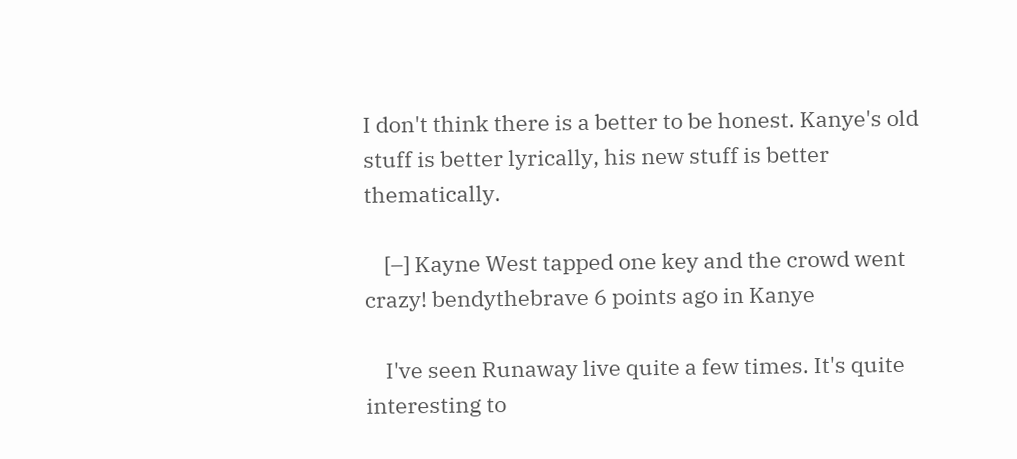I don't think there is a better to be honest. Kanye's old stuff is better lyrically, his new stuff is better thematically.

    [–] Kayne West tapped one key and the crowd went crazy! bendythebrave 6 points ago in Kanye

    I've seen Runaway live quite a few times. It's quite interesting to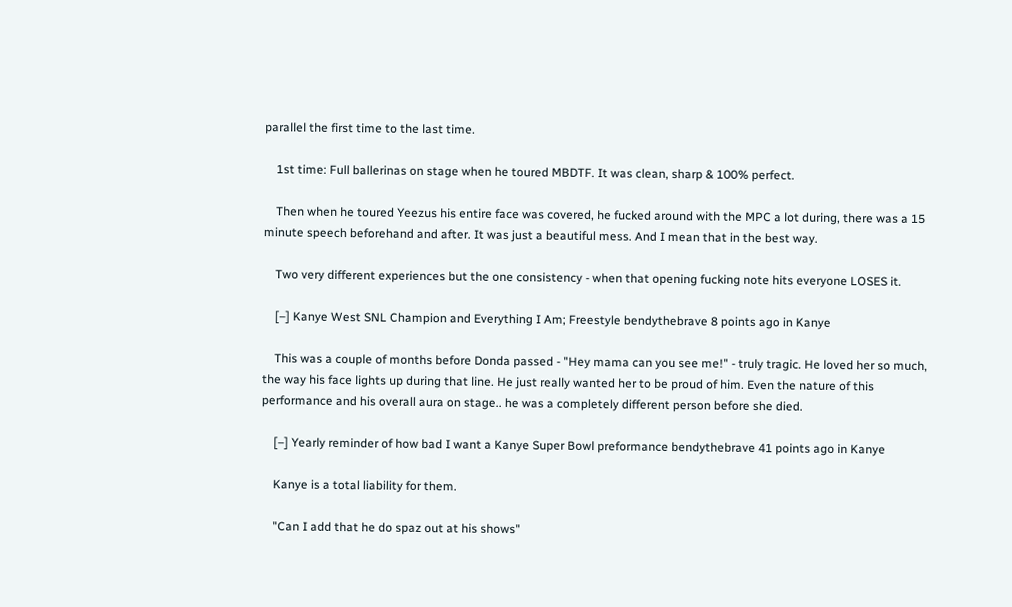parallel the first time to the last time.

    1st time: Full ballerinas on stage when he toured MBDTF. It was clean, sharp & 100% perfect.

    Then when he toured Yeezus his entire face was covered, he fucked around with the MPC a lot during, there was a 15 minute speech beforehand and after. It was just a beautiful mess. And I mean that in the best way.

    Two very different experiences but the one consistency - when that opening fucking note hits everyone LOSES it.

    [–] Kanye West SNL Champion and Everything I Am; Freestyle bendythebrave 8 points ago in Kanye

    This was a couple of months before Donda passed - "Hey mama can you see me!" - truly tragic. He loved her so much, the way his face lights up during that line. He just really wanted her to be proud of him. Even the nature of this performance and his overall aura on stage.. he was a completely different person before she died.

    [–] Yearly reminder of how bad I want a Kanye Super Bowl preformance bendythebrave 41 points ago in Kanye

    Kanye is a total liability for them.

    "Can I add that he do spaz out at his shows"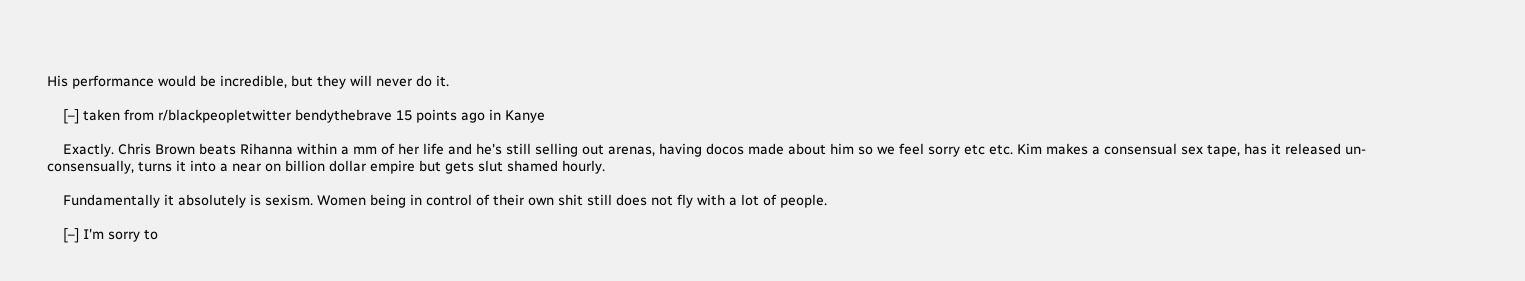His performance would be incredible, but they will never do it.

    [–] taken from r/blackpeopletwitter bendythebrave 15 points ago in Kanye

    Exactly. Chris Brown beats Rihanna within a mm of her life and he's still selling out arenas, having docos made about him so we feel sorry etc etc. Kim makes a consensual sex tape, has it released un-consensually, turns it into a near on billion dollar empire but gets slut shamed hourly.

    Fundamentally it absolutely is sexism. Women being in control of their own shit still does not fly with a lot of people.

    [–] I'm sorry to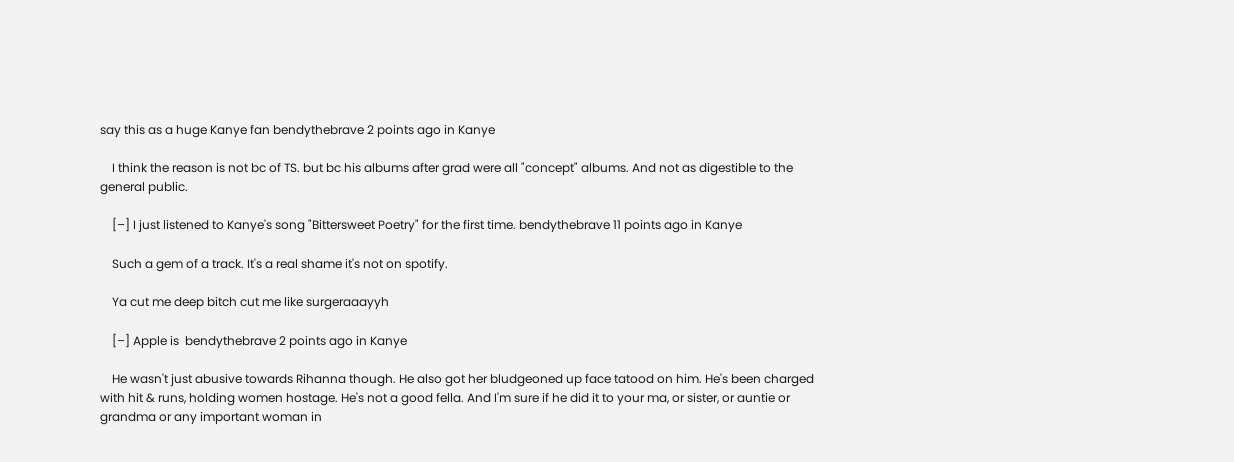say this as a huge Kanye fan bendythebrave 2 points ago in Kanye

    I think the reason is not bc of TS. but bc his albums after grad were all "concept" albums. And not as digestible to the general public.

    [–] I just listened to Kanye's song "Bittersweet Poetry" for the first time. bendythebrave 11 points ago in Kanye

    Such a gem of a track. It's a real shame it's not on spotify.

    Ya cut me deep bitch cut me like surgeraaayyh

    [–] Apple is  bendythebrave 2 points ago in Kanye

    He wasn't just abusive towards Rihanna though. He also got her bludgeoned up face tatood on him. He's been charged with hit & runs, holding women hostage. He's not a good fella. And I'm sure if he did it to your ma, or sister, or auntie or grandma or any important woman in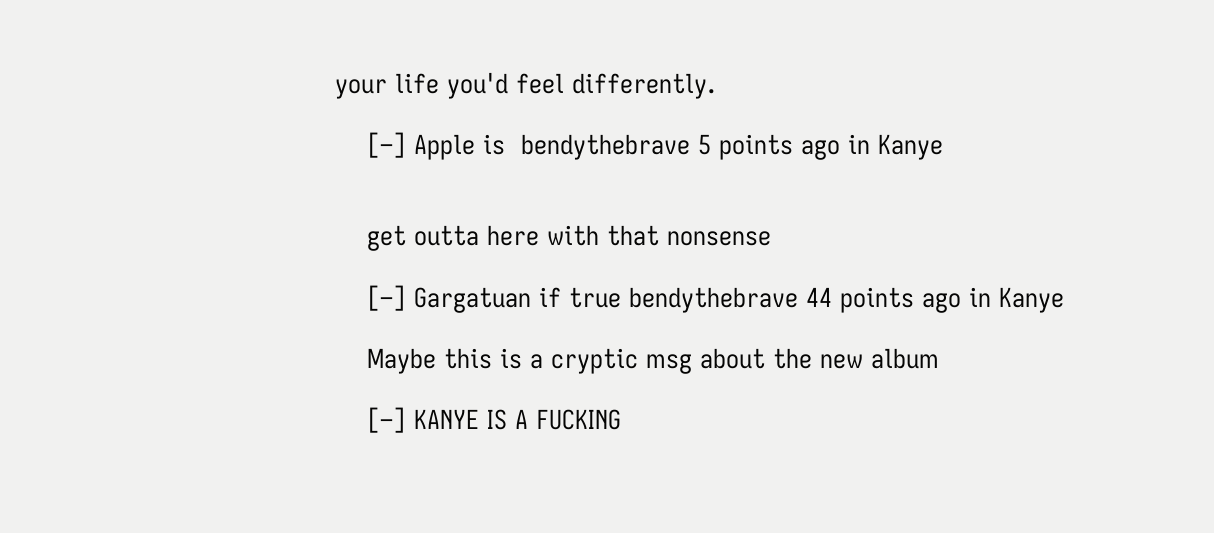your life you'd feel differently.

    [–] Apple is  bendythebrave 5 points ago in Kanye


    get outta here with that nonsense

    [–] Gargatuan if true bendythebrave 44 points ago in Kanye

    Maybe this is a cryptic msg about the new album

    [–] KANYE IS A FUCKING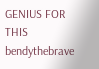GENIUS FOR THIS bendythebrave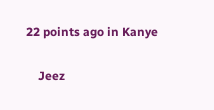22 points ago in Kanye

    Jeez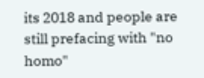its 2018 and people are still prefacing with "no homo"